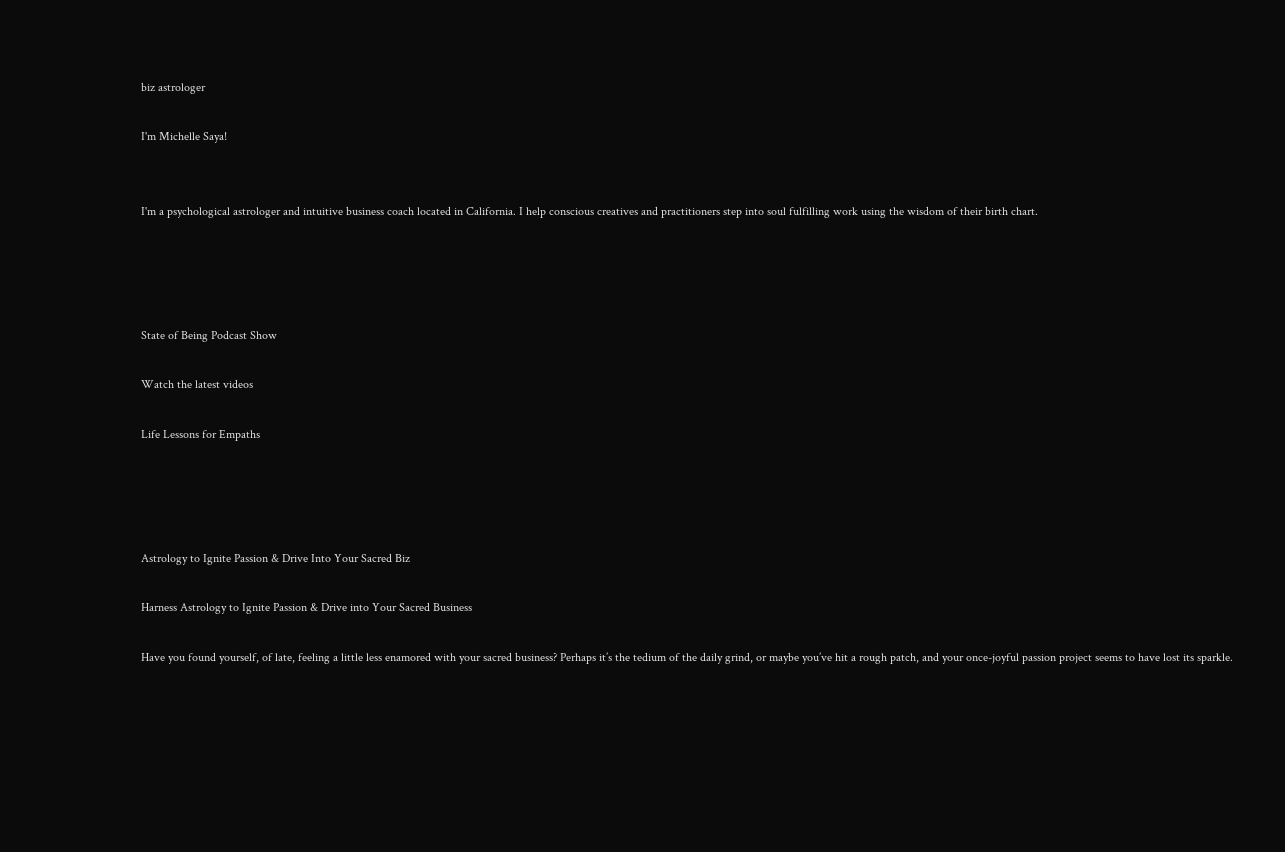biz astrologer

I'm Michelle Saya!


I'm a psychological astrologer and intuitive business coach located in California. I help conscious creatives and practitioners step into soul fulfilling work using the wisdom of their birth chart.




State of Being Podcast Show

Watch the latest videos

Life Lessons for Empaths




Astrology to Ignite Passion & Drive Into Your Sacred Biz

Harness Astrology to Ignite Passion & Drive into Your Sacred Business

Have you found yourself, of late, feeling a little less enamored with your sacred business? Perhaps it’s the tedium of the daily grind, or maybe you’ve hit a rough patch, and your once-joyful passion project seems to have lost its sparkle.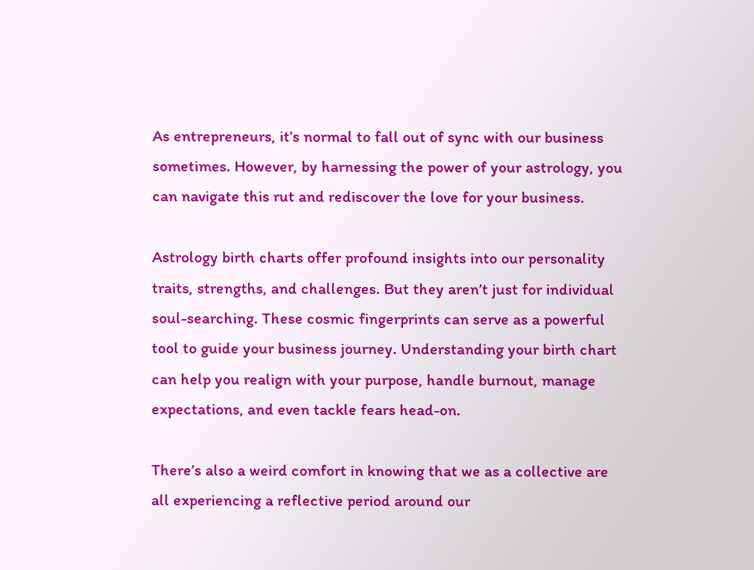As entrepreneurs, it’s normal to fall out of sync with our business sometimes. However, by harnessing the power of your astrology, you can navigate this rut and rediscover the love for your business.

Astrology birth charts offer profound insights into our personality traits, strengths, and challenges. But they aren’t just for individual soul-searching. These cosmic fingerprints can serve as a powerful tool to guide your business journey. Understanding your birth chart can help you realign with your purpose, handle burnout, manage expectations, and even tackle fears head-on.

There’s also a weird comfort in knowing that we as a collective are all experiencing a reflective period around our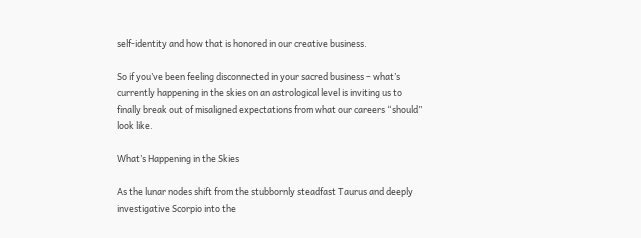self-identity and how that is honored in our creative business.

So if you’ve been feeling disconnected in your sacred business – what’s currently happening in the skies on an astrological level is inviting us to finally break out of misaligned expectations from what our careers “should” look like.

What’s Happening in the Skies

As the lunar nodes shift from the stubbornly steadfast Taurus and deeply investigative Scorpio into the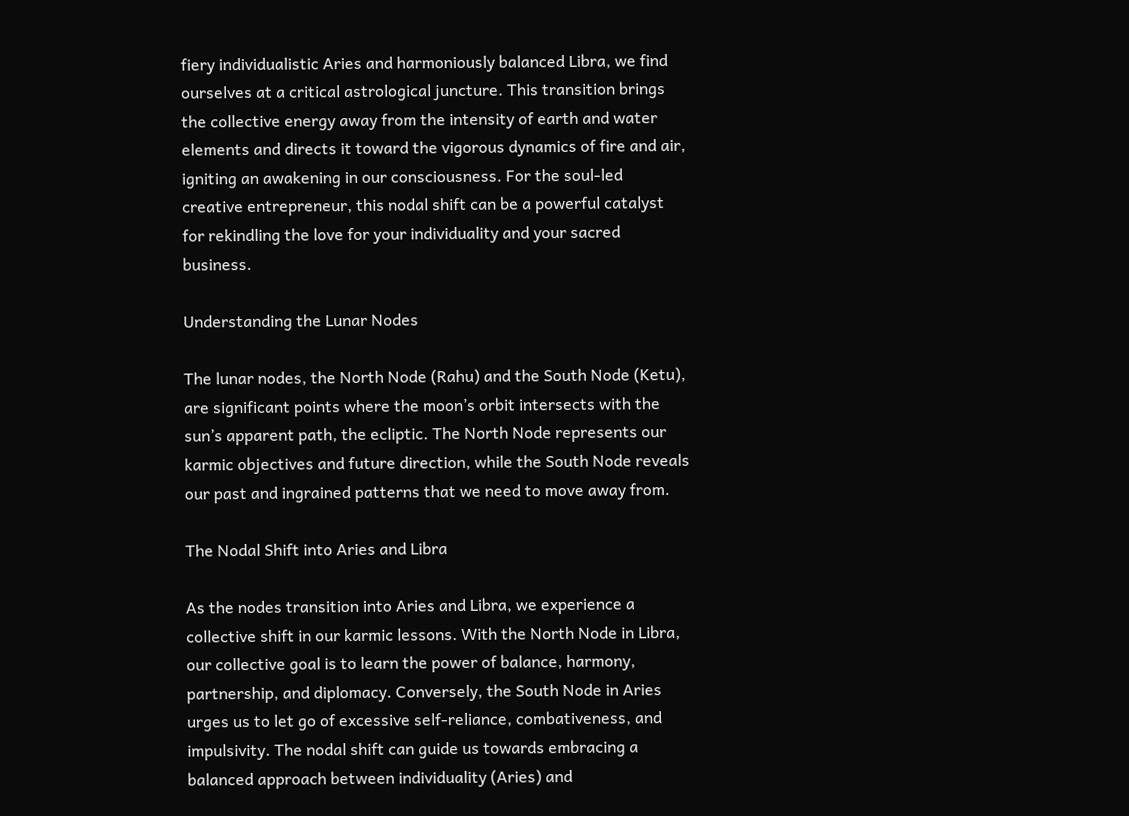fiery individualistic Aries and harmoniously balanced Libra, we find ourselves at a critical astrological juncture. This transition brings the collective energy away from the intensity of earth and water elements and directs it toward the vigorous dynamics of fire and air, igniting an awakening in our consciousness. For the soul-led creative entrepreneur, this nodal shift can be a powerful catalyst for rekindling the love for your individuality and your sacred business.

Understanding the Lunar Nodes

The lunar nodes, the North Node (Rahu) and the South Node (Ketu), are significant points where the moon’s orbit intersects with the sun’s apparent path, the ecliptic. The North Node represents our karmic objectives and future direction, while the South Node reveals our past and ingrained patterns that we need to move away from.

The Nodal Shift into Aries and Libra

As the nodes transition into Aries and Libra, we experience a collective shift in our karmic lessons. With the North Node in Libra, our collective goal is to learn the power of balance, harmony, partnership, and diplomacy. Conversely, the South Node in Aries urges us to let go of excessive self-reliance, combativeness, and impulsivity. The nodal shift can guide us towards embracing a balanced approach between individuality (Aries) and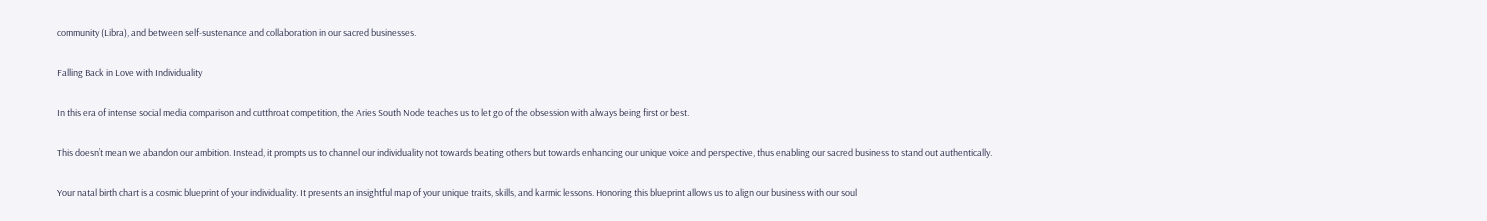community (Libra), and between self-sustenance and collaboration in our sacred businesses.

Falling Back in Love with Individuality

In this era of intense social media comparison and cutthroat competition, the Aries South Node teaches us to let go of the obsession with always being first or best.

This doesn’t mean we abandon our ambition. Instead, it prompts us to channel our individuality not towards beating others but towards enhancing our unique voice and perspective, thus enabling our sacred business to stand out authentically.

Your natal birth chart is a cosmic blueprint of your individuality. It presents an insightful map of your unique traits, skills, and karmic lessons. Honoring this blueprint allows us to align our business with our soul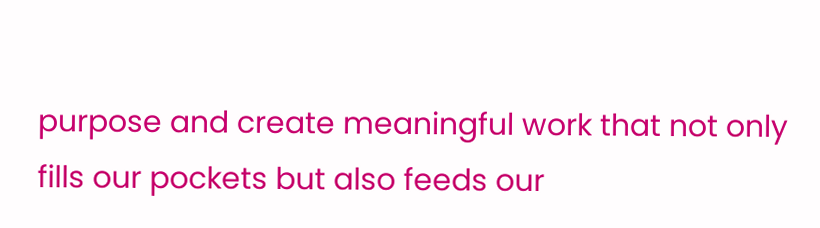purpose and create meaningful work that not only fills our pockets but also feeds our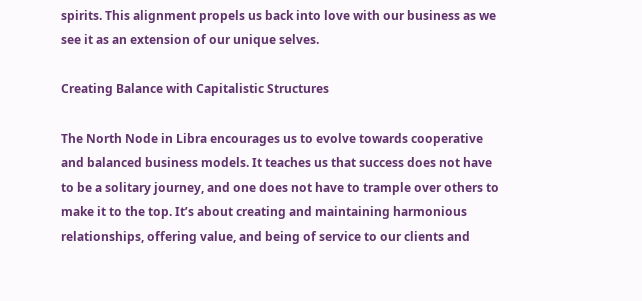spirits. This alignment propels us back into love with our business as we see it as an extension of our unique selves.

Creating Balance with Capitalistic Structures

The North Node in Libra encourages us to evolve towards cooperative and balanced business models. It teaches us that success does not have to be a solitary journey, and one does not have to trample over others to make it to the top. It’s about creating and maintaining harmonious relationships, offering value, and being of service to our clients and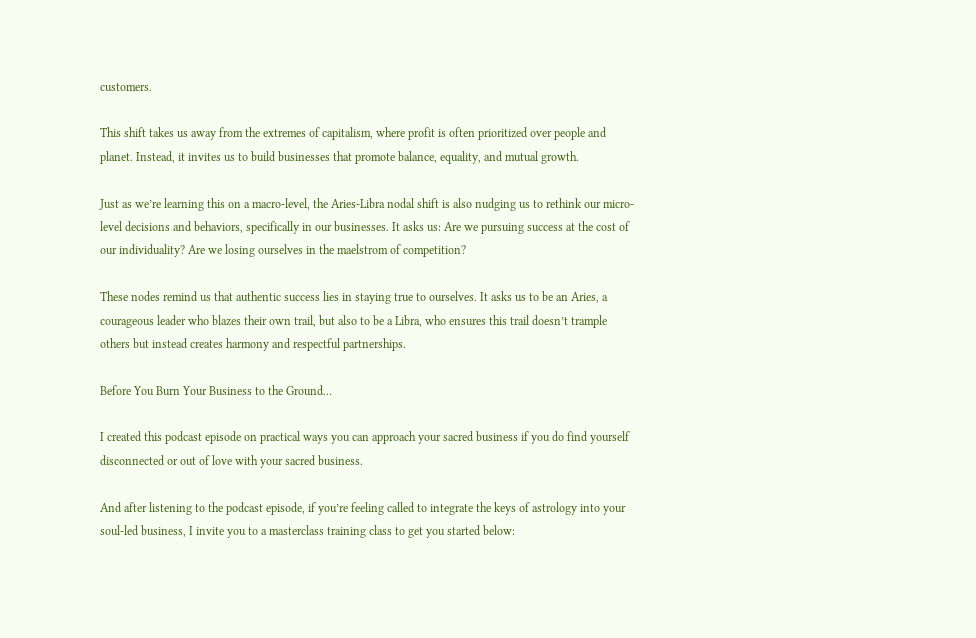customers.

This shift takes us away from the extremes of capitalism, where profit is often prioritized over people and planet. Instead, it invites us to build businesses that promote balance, equality, and mutual growth.

Just as we’re learning this on a macro-level, the Aries-Libra nodal shift is also nudging us to rethink our micro-level decisions and behaviors, specifically in our businesses. It asks us: Are we pursuing success at the cost of our individuality? Are we losing ourselves in the maelstrom of competition?

These nodes remind us that authentic success lies in staying true to ourselves. It asks us to be an Aries, a courageous leader who blazes their own trail, but also to be a Libra, who ensures this trail doesn’t trample others but instead creates harmony and respectful partnerships.

Before You Burn Your Business to the Ground…

I created this podcast episode on practical ways you can approach your sacred business if you do find yourself disconnected or out of love with your sacred business.

And after listening to the podcast episode, if you’re feeling called to integrate the keys of astrology into your soul-led business, I invite you to a masterclass training class to get you started below: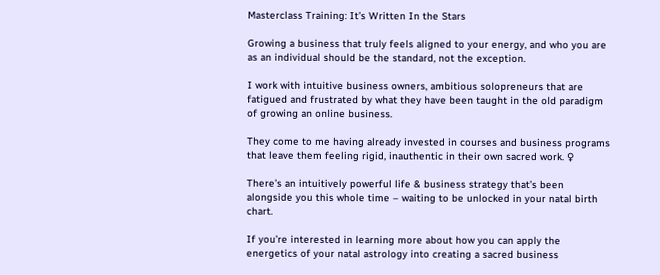Masterclass Training: It’s Written In the Stars

Growing a business that truly feels aligned to your energy, and who you are as an individual should be the standard, not the exception.

I work with intuitive business owners, ambitious solopreneurs that are fatigued and frustrated by what they have been taught in the old paradigm of growing an online business.

They come to me having already invested in courses and business programs that leave them feeling rigid, inauthentic in their own sacred work. ♀

There’s an intuitively powerful life & business strategy that’s been alongside you this whole time – waiting to be unlocked in your natal birth chart.

If you’re interested in learning more about how you can apply the energetics of your natal astrology into creating a sacred business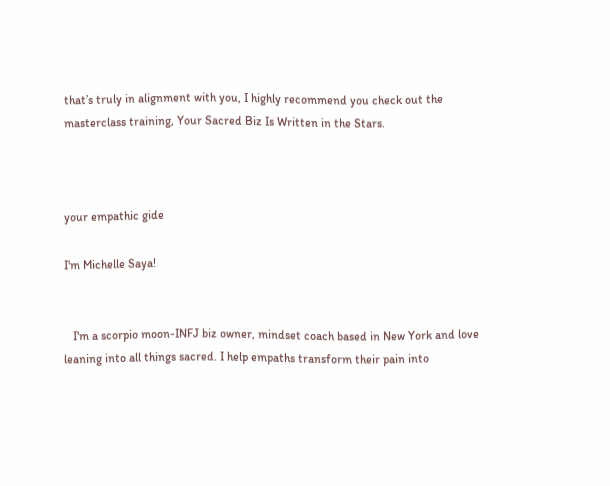that’s truly in alignment with you, I highly recommend you check out the masterclass training, Your Sacred Biz Is Written in the Stars.



your empathic gide

I'm Michelle Saya!


   I'm a scorpio moon-INFJ biz owner, mindset coach based in New York and love leaning into all things sacred. I help empaths transform their pain into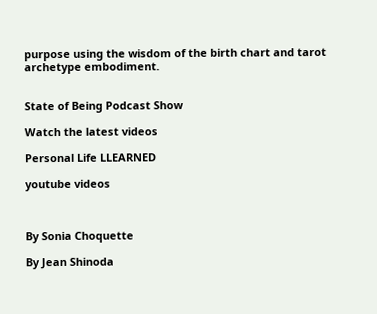purpose using the wisdom of the birth chart and tarot archetype embodiment.


State of Being Podcast Show

Watch the latest videos

Personal Life LLEARNED

youtube videos



By Sonia Choquette

By Jean Shinoda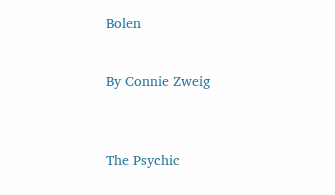Bolen


By Connie Zweig



The Psychic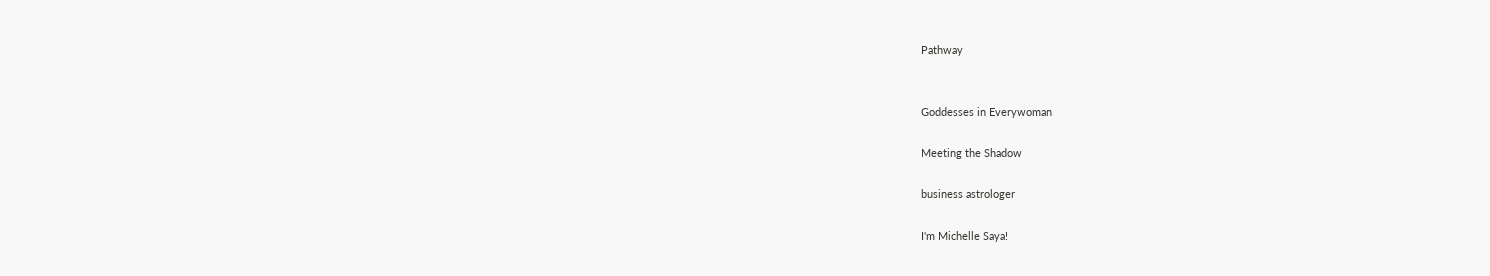Pathway


Goddesses in Everywoman

Meeting the Shadow

business astrologer

I'm Michelle Saya!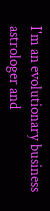I'm an evolutionary business astrologer and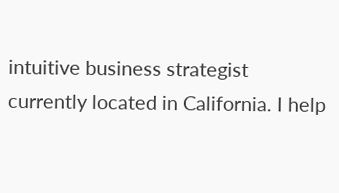intuitive business strategist currently located in California. I help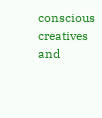conscious creatives and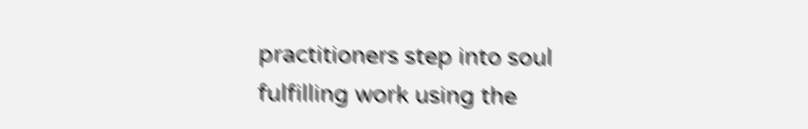practitioners step into soul fulfilling work using the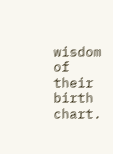wisdom of their birth chart.